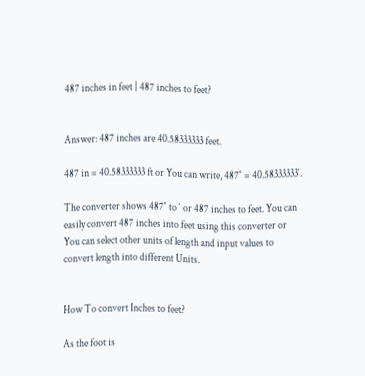487 inches in feet | 487 inches to feet?


Answer: 487 inches are 40.58333333 feet.

487 in = 40.58333333 ft or You can write, 487″ = 40.58333333′.

The converter shows 487″ to ′ or 487 inches to feet. You can easily convert 487 inches into feet using this converter or You can select other units of length and input values to convert length into different Units.


How To convert Inches to feet?

As the foot is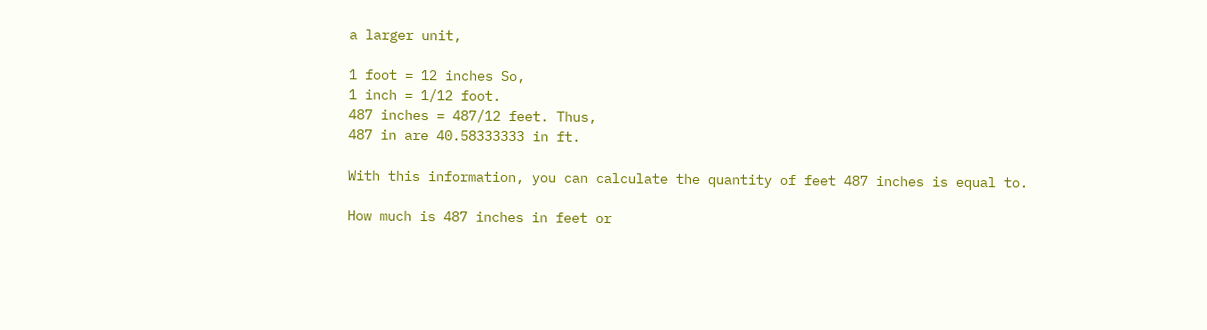a larger unit,

1 foot = 12 inches So,
1 inch = 1/12 foot.
487 inches = 487/12 feet. Thus,
487 in are 40.58333333 in ft.

With this information, you can calculate the quantity of feet 487 inches is equal to.

How much is 487 inches in feet or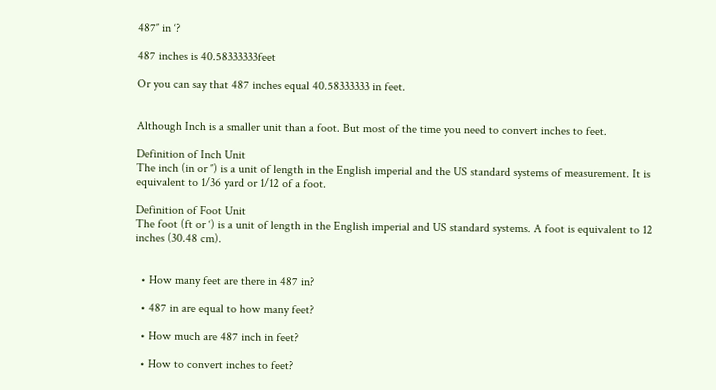487″ in ‘?

487 inches is 40.58333333feet

Or you can say that 487 inches equal 40.58333333 in feet.


Although Inch is a smaller unit than a foot. But most of the time you need to convert inches to feet.

Definition of Inch Unit
The inch (in or ″) is a unit of length in the English imperial and the US standard systems of measurement. It is equivalent to 1/36 yard or 1/12 of a foot.

Definition of Foot Unit
The foot (ft or ‘) is a unit of length in the English imperial and US standard systems. A foot is equivalent to 12 inches (30.48 cm).


  • How many feet are there in 487 in?

  • 487 in are equal to how many feet?

  • How much are 487 inch in feet?

  • How to convert inches to feet?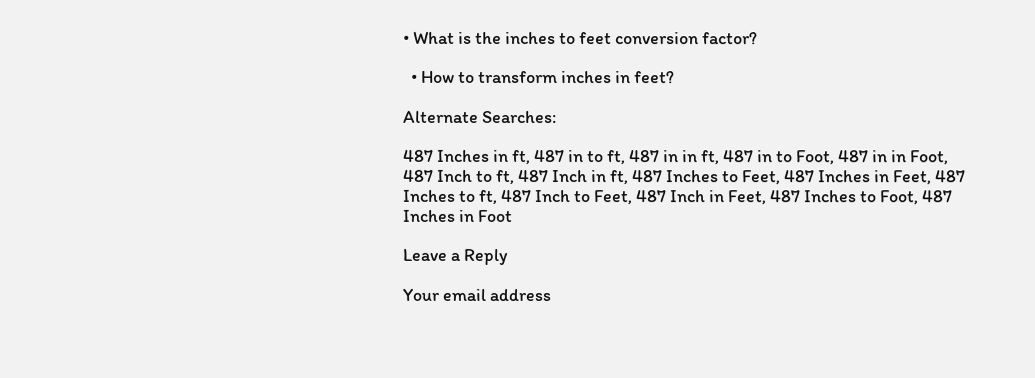• What is the inches to feet conversion factor?

  • How to transform inches in feet?

Alternate Searches:

487 Inches in ft, 487 in to ft, 487 in in ft, 487 in to Foot, 487 in in Foot, 487 Inch to ft, 487 Inch in ft, 487 Inches to Feet, 487 Inches in Feet, 487 Inches to ft, 487 Inch to Feet, 487 Inch in Feet, 487 Inches to Foot, 487 Inches in Foot

Leave a Reply

Your email address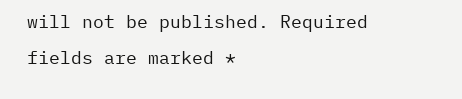will not be published. Required fields are marked *